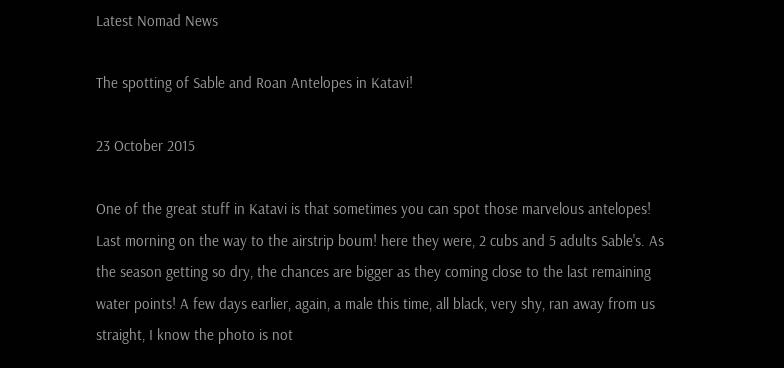Latest Nomad News

The spotting of Sable and Roan Antelopes in Katavi!

23 October 2015

One of the great stuff in Katavi is that sometimes you can spot those marvelous antelopes! Last morning on the way to the airstrip boum! here they were, 2 cubs and 5 adults Sable's. As the season getting so dry, the chances are bigger as they coming close to the last remaining water points! A few days earlier, again, a male this time, all black, very shy, ran away from us straight, I know the photo is not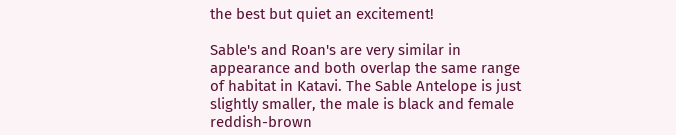the best but quiet an excitement!

Sable's and Roan's are very similar in appearance and both overlap the same range of habitat in Katavi. The Sable Antelope is just slightly smaller, the male is black and female reddish-brown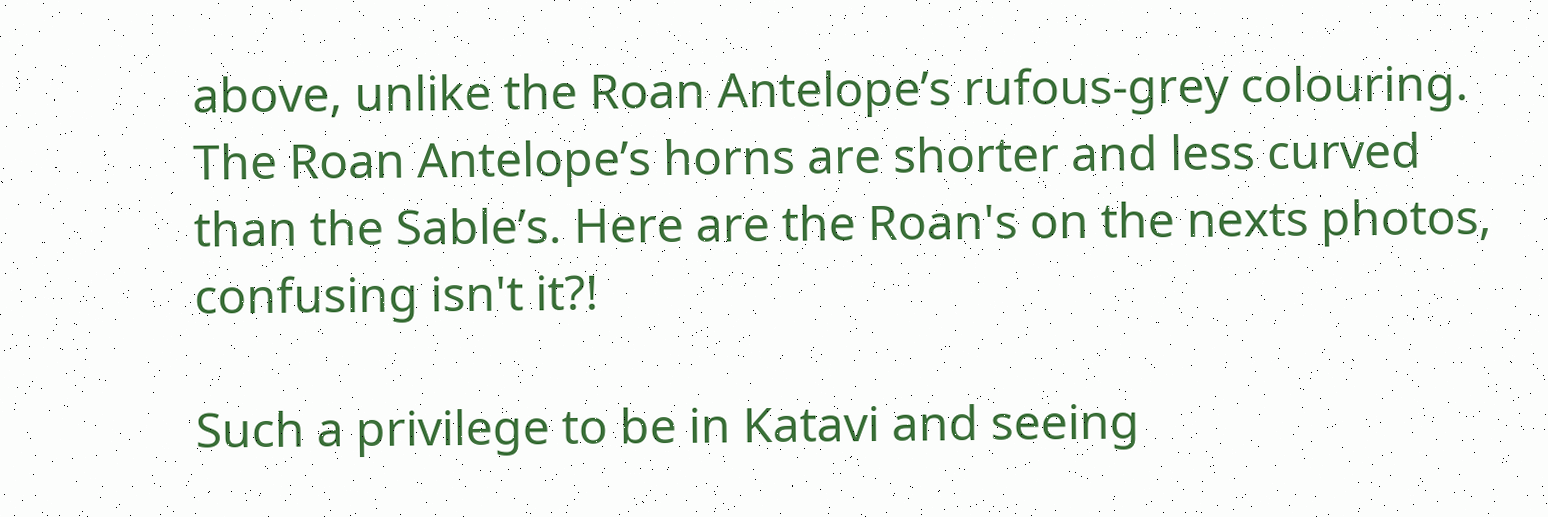above, unlike the Roan Antelope’s rufous-grey colouring. The Roan Antelope’s horns are shorter and less curved than the Sable’s. Here are the Roan's on the nexts photos, confusing isn't it?!

Such a privilege to be in Katavi and seeing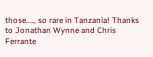those...., so rare in Tanzania! Thanks to Jonathan Wynne and Chris Ferrante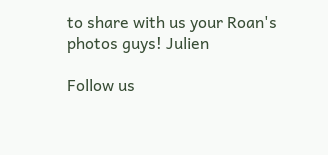to share with us your Roan's photos guys! Julien

Follow us